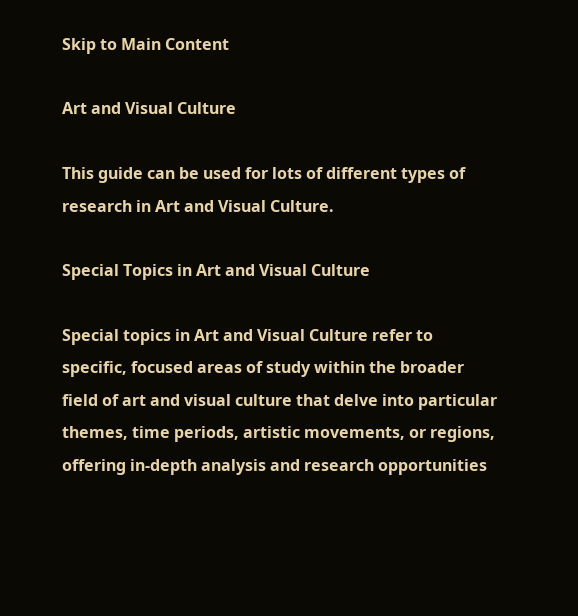Skip to Main Content

Art and Visual Culture

This guide can be used for lots of different types of research in Art and Visual Culture.

Special Topics in Art and Visual Culture

Special topics in Art and Visual Culture refer to specific, focused areas of study within the broader field of art and visual culture that delve into particular themes, time periods, artistic movements, or regions, offering in-depth analysis and research opportunities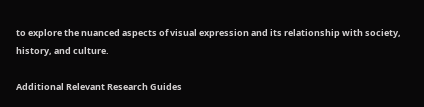to explore the nuanced aspects of visual expression and its relationship with society, history, and culture.

Additional Relevant Research Guides